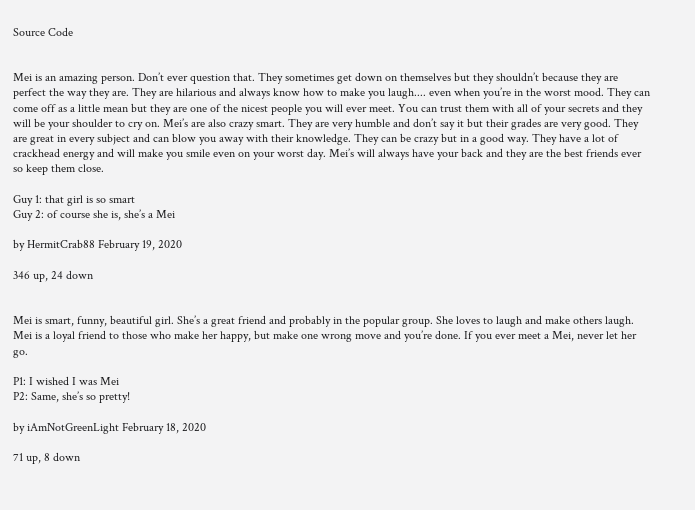Source Code


Mei is an amazing person. Don’t ever question that. They sometimes get down on themselves but they shouldn’t because they are perfect the way they are. They are hilarious and always know how to make you laugh.... even when you’re in the worst mood. They can come off as a little mean but they are one of the nicest people you will ever meet. You can trust them with all of your secrets and they will be your shoulder to cry on. Mei’s are also crazy smart. They are very humble and don’t say it but their grades are very good. They are great in every subject and can blow you away with their knowledge. They can be crazy but in a good way. They have a lot of crackhead energy and will make you smile even on your worst day. Mei’s will always have your back and they are the best friends ever so keep them close.

Guy 1: that girl is so smart
Guy 2: of course she is, she’s a Mei

by HermitCrab88 February 19, 2020

346 up, 24 down


Mei is smart, funny, beautiful girl. She’s a great friend and probably in the popular group. She loves to laugh and make others laugh. Mei is a loyal friend to those who make her happy, but make one wrong move and you’re done. If you ever meet a Mei, never let her go.

P1: I wished I was Mei
P2: Same, she’s so pretty!

by iAmNotGreenLight February 18, 2020

71 up, 8 down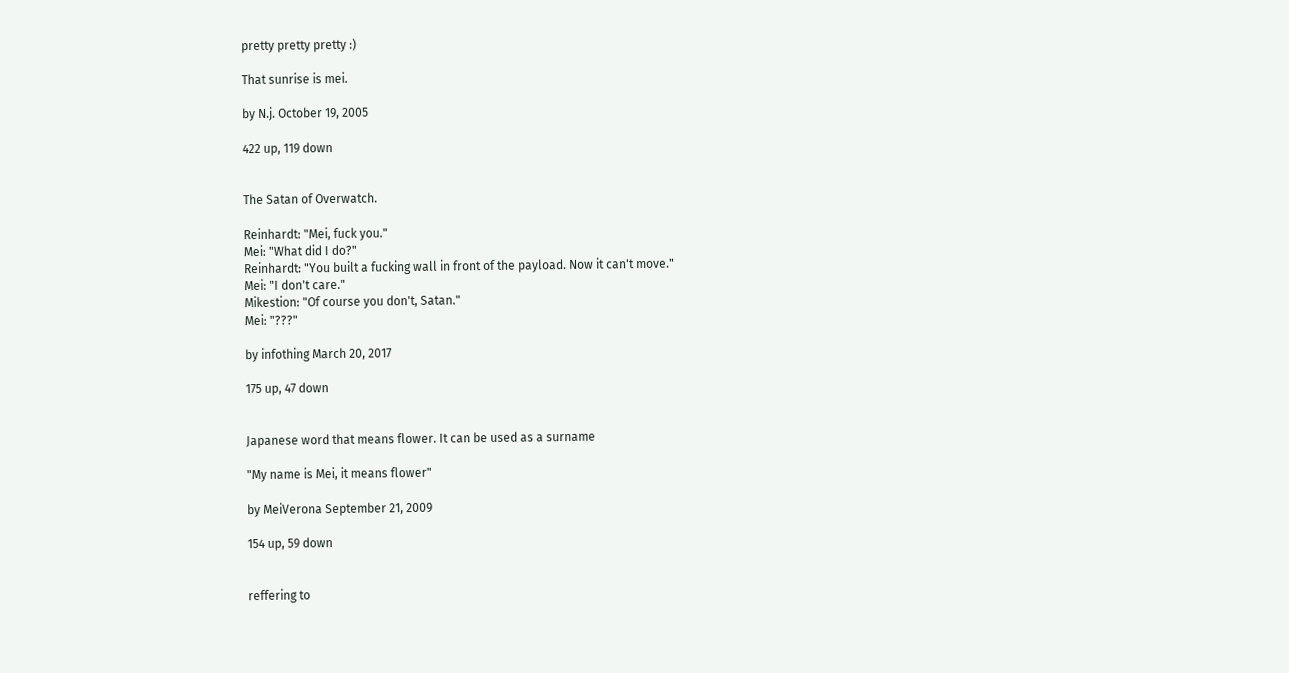pretty pretty pretty :)

That sunrise is mei.

by N.j. October 19, 2005

422 up, 119 down


The Satan of Overwatch.

Reinhardt: "Mei, fuck you."
Mei: "What did I do?"
Reinhardt: "You built a fucking wall in front of the payload. Now it can't move."
Mei: "I don't care."
Mikestion: "Of course you don't, Satan."
Mei: "???"

by infothing March 20, 2017

175 up, 47 down


Japanese word that means flower. It can be used as a surname

"My name is Mei, it means flower"

by MeiVerona September 21, 2009

154 up, 59 down


reffering to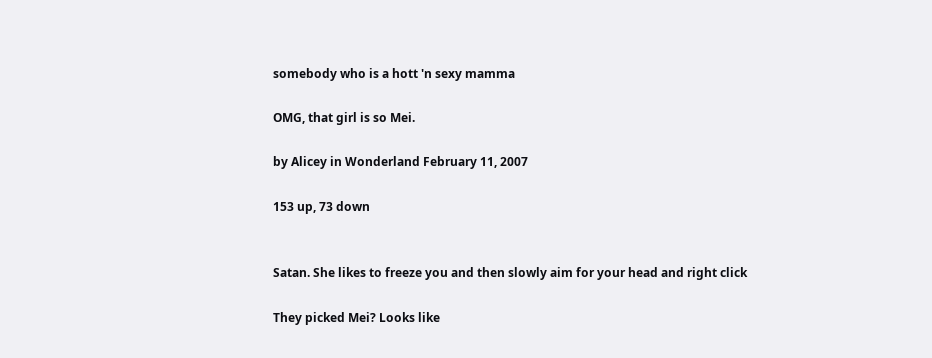somebody who is a hott 'n sexy mamma

OMG, that girl is so Mei.

by Alicey in Wonderland February 11, 2007

153 up, 73 down


Satan. She likes to freeze you and then slowly aim for your head and right click

They picked Mei? Looks like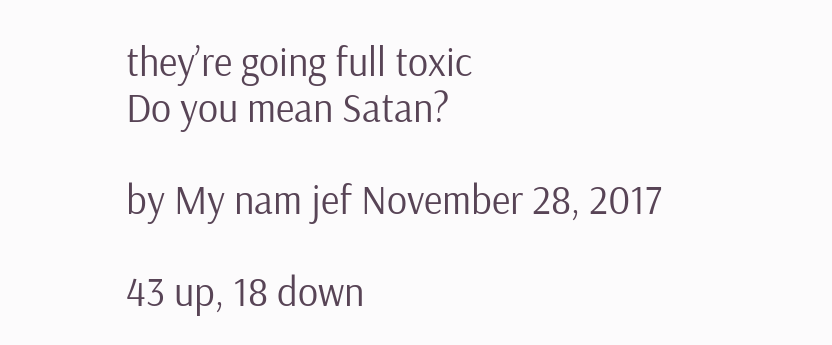they’re going full toxic
Do you mean Satan?

by My nam jef November 28, 2017

43 up, 18 down